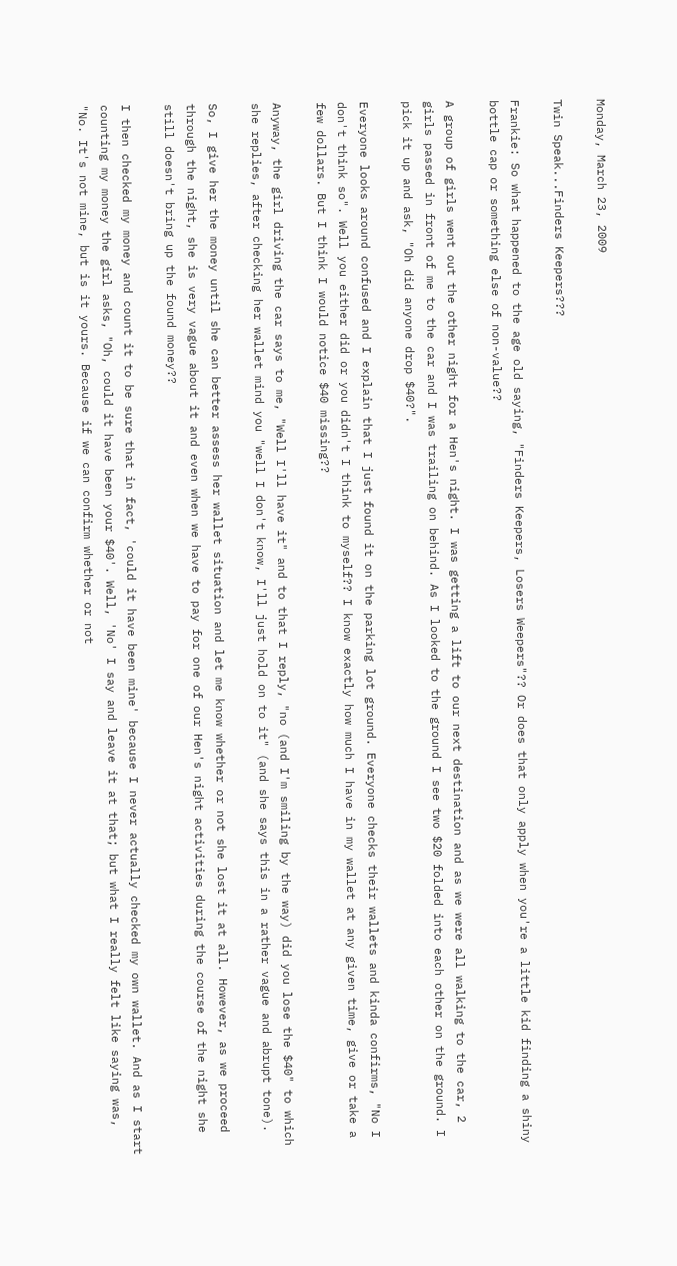Monday, March 23, 2009

Twin Speak...Finders Keepers???

Frankie: So what happened to the age old saying, "Finders Keepers, Losers Weepers"?? Or does that only apply when you're a little kid finding a shiny bottle cap or something else of non-value??

A group of girls went out the other night for a Hen's night. I was getting a lift to our next destination and as we were all walking to the car, 2 girls passed in front of me to the car and I was trailing on behind. As I looked to the ground I see two $20 folded into each other on the ground. I pick it up and ask, "Oh did anyone drop $40?".

Everyone looks around confused and I explain that I just found it on the parking lot ground. Everyone checks their wallets and kinda confirms, "No I don't think so". Well you either did or you didn't I think to myself?? I know exactly how much I have in my wallet at any given time, give or take a few dollars. But I think I would notice $40 missing??

Anyway, the girl driving the car says to me, "Well I'll have it" and to that I reply, "no (and I'm smiling by the way) did you lose the $40" to which she replies, after checking her wallet mind you "well I don't know, I'll just hold on to it" (and she says this in a rather vague and abrupt tone).

So, I give her the money until she can better assess her wallet situation and let me know whether or not she lost it at all. However, as we proceed through the night, she is very vague about it and even when we have to pay for one of our Hen's night activities during the course of the night she still doesn't bring up the found money??

I then checked my money and count it to be sure that in fact, 'could it have been mine' because I never actually checked my own wallet. And as I start counting my money the girl asks, "Oh, could it have been your $40'. Well, 'No' I say and leave it at that; but what I really felt like saying was, "No. It's not mine, but is it yours. Because if we can confirm whether or not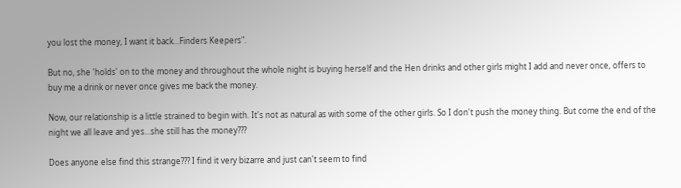you lost the money, I want it back...Finders Keepers".

But no, she 'holds' on to the money and throughout the whole night is buying herself and the Hen drinks and other girls might I add and never once, offers to buy me a drink or never once gives me back the money.

Now, our relationship is a little strained to begin with. It's not as natural as with some of the other girls. So I don't push the money thing. But come the end of the night we all leave and yes...she still has the money???

Does anyone else find this strange??? I find it very bizarre and just can't seem to find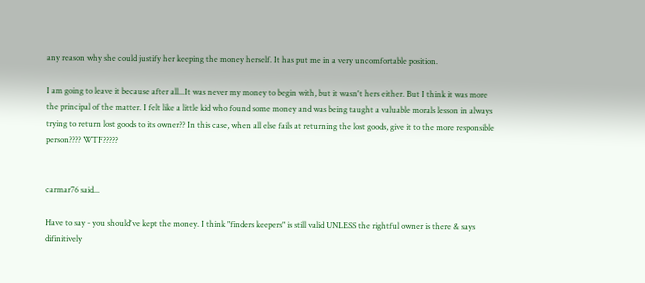any reason why she could justify her keeping the money herself. It has put me in a very uncomfortable position.

I am going to leave it because after all...It was never my money to begin with, but it wasn't hers either. But I think it was more the principal of the matter. I felt like a little kid who found some money and was being taught a valuable morals lesson in always trying to return lost goods to its owner?? In this case, when all else fails at returning the lost goods, give it to the more responsible person???? WTF?????


carmar76 said...

Have to say - you should've kept the money. I think "finders keepers" is still valid UNLESS the rightful owner is there & says difinitively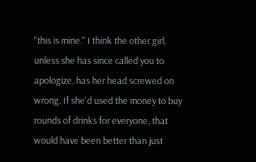"this is mine." I think the other girl, unless she has since called you to apologize, has her head screwed on wrong. If she'd used the money to buy rounds of drinks for everyone, that would have been better than just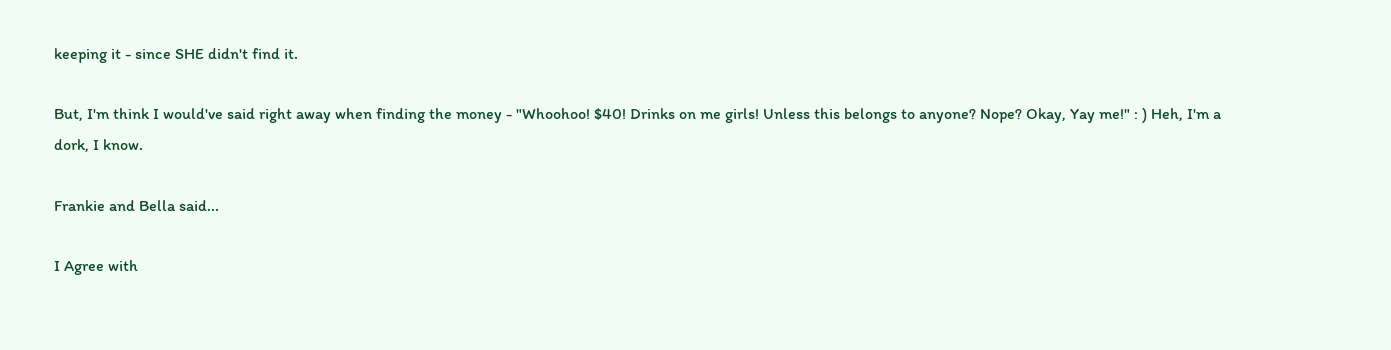keeping it - since SHE didn't find it.

But, I'm think I would've said right away when finding the money - "Whoohoo! $40! Drinks on me girls! Unless this belongs to anyone? Nope? Okay, Yay me!" : ) Heh, I'm a dork, I know.

Frankie and Bella said...

I Agree with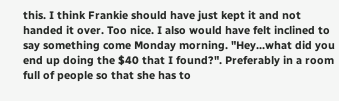this. I think Frankie should have just kept it and not handed it over. Too nice. I also would have felt inclined to say something come Monday morning. "Hey...what did you end up doing the $40 that I found?". Preferably in a room full of people so that she has to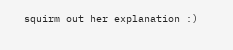squirm out her explanation :)